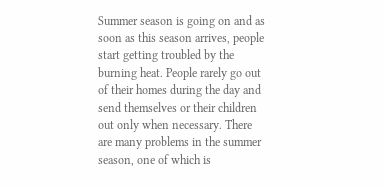Summer season is going on and as soon as this season arrives, people start getting troubled by the burning heat. People rarely go out of their homes during the day and send themselves or their children out only when necessary. There are many problems in the summer season, one of which is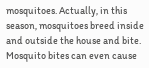mosquitoes. Actually, in this season, mosquitoes breed inside and outside the house and bite. Mosquito bites can even cause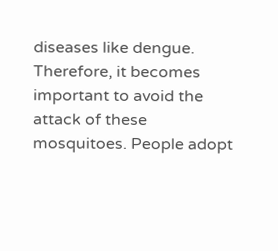diseases like dengue. Therefore, it becomes important to avoid the attack of these mosquitoes. People adopt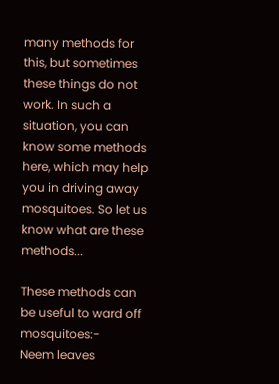many methods for this, but sometimes these things do not work. In such a situation, you can know some methods here, which may help you in driving away mosquitoes. So let us know what are these methods...

These methods can be useful to ward off mosquitoes:-
Neem leaves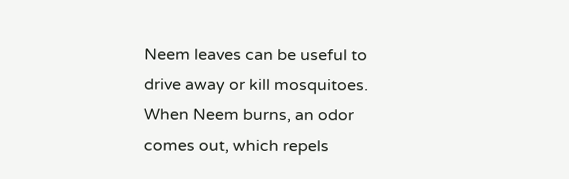Neem leaves can be useful to drive away or kill mosquitoes. When Neem burns, an odor comes out, which repels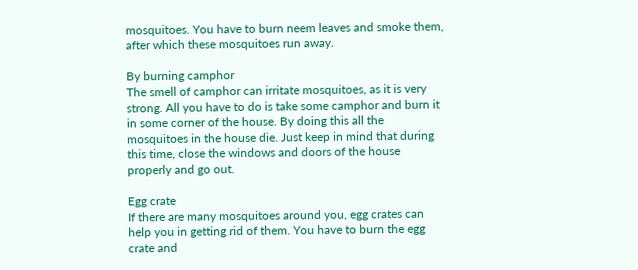mosquitoes. You have to burn neem leaves and smoke them, after which these mosquitoes run away.

By burning camphor
The smell of camphor can irritate mosquitoes, as it is very strong. All you have to do is take some camphor and burn it in some corner of the house. By doing this all the mosquitoes in the house die. Just keep in mind that during this time, close the windows and doors of the house properly and go out.

Egg crate
If there are many mosquitoes around you, egg crates can help you in getting rid of them. You have to burn the egg crate and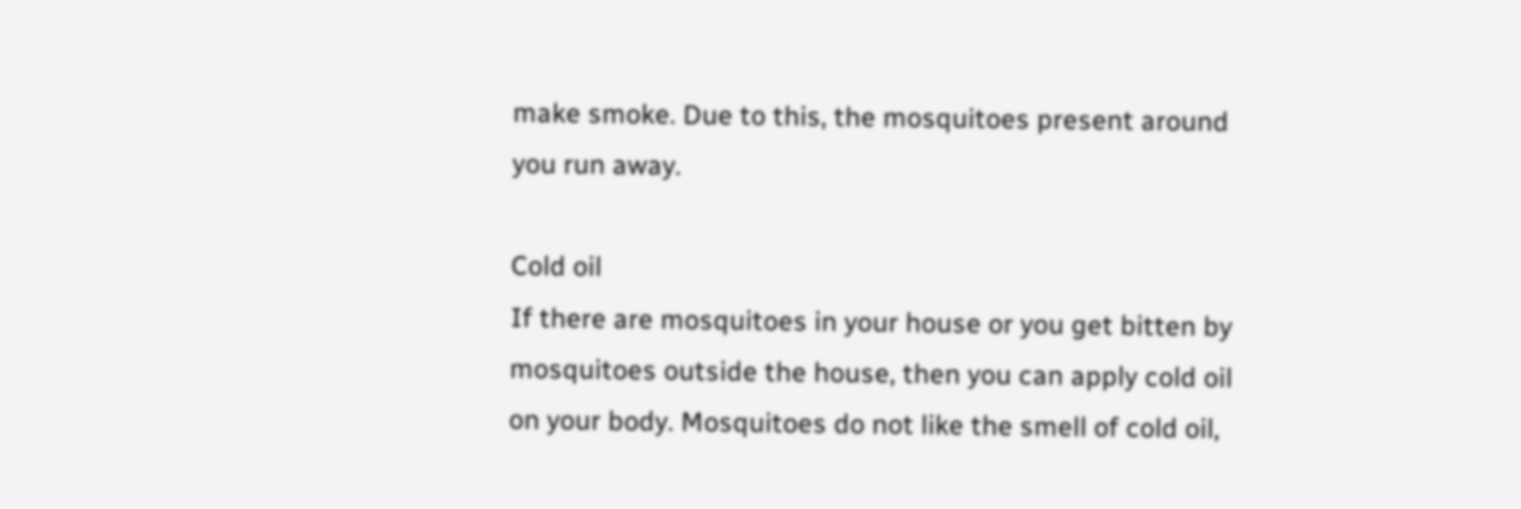make smoke. Due to this, the mosquitoes present around you run away.

Cold oil
If there are mosquitoes in your house or you get bitten by mosquitoes outside the house, then you can apply cold oil on your body. Mosquitoes do not like the smell of cold oil,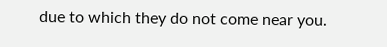due to which they do not come near you.